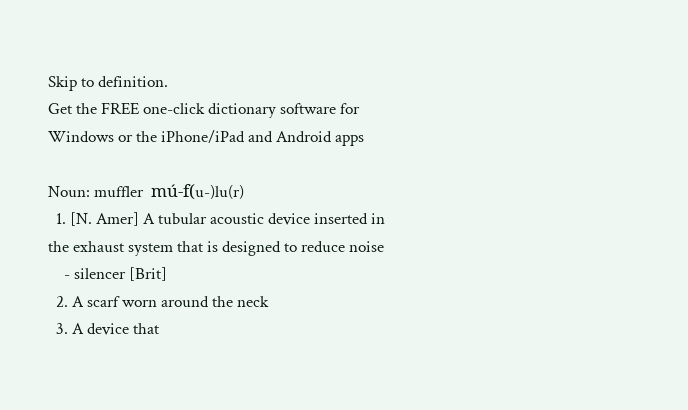Skip to definition.
Get the FREE one-click dictionary software for Windows or the iPhone/iPad and Android apps

Noun: muffler  mú-f(u-)lu(r)
  1. [N. Amer] A tubular acoustic device inserted in the exhaust system that is designed to reduce noise
    - silencer [Brit]
  2. A scarf worn around the neck
  3. A device that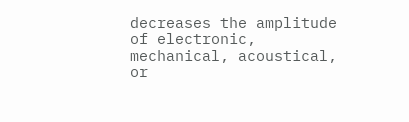decreases the amplitude of electronic, mechanical, acoustical, or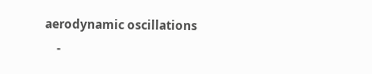aerodynamic oscillations
    -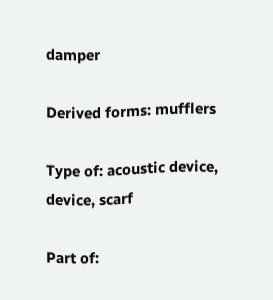damper

Derived forms: mufflers

Type of: acoustic device, device, scarf

Part of: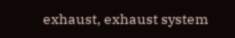exhaust, exhaust system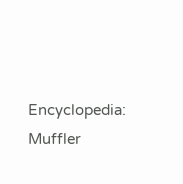Encyclopedia: Muffler